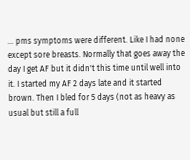... pms symptoms were different. Like I had none except sore breasts. Normally that goes away the day I get AF but it didn't this time until well into it. I started my AF 2 days late and it started brown. Then I bled for 5 days (not as heavy as usual but still a full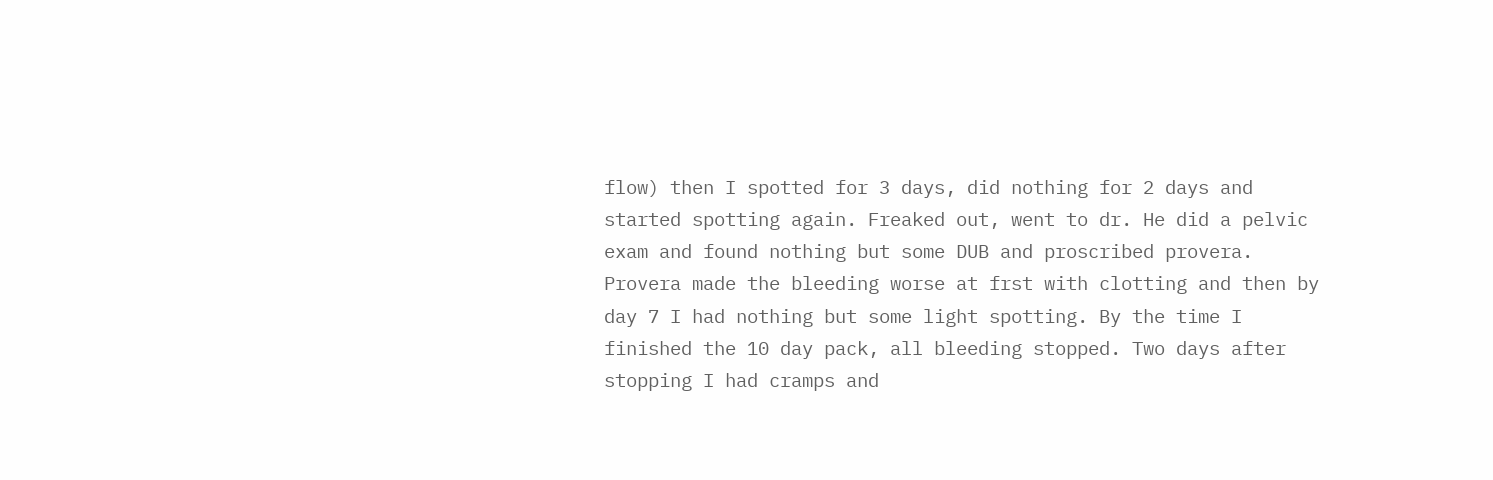flow) then I spotted for 3 days, did nothing for 2 days and started spotting again. Freaked out, went to dr. He did a pelvic exam and found nothing but some DUB and proscribed provera. Provera made the bleeding worse at frst with clotting and then by day 7 I had nothing but some light spotting. By the time I finished the 10 day pack, all bleeding stopped. Two days after stopping I had cramps and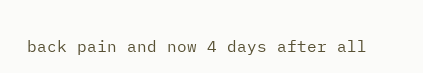back pain and now 4 days after all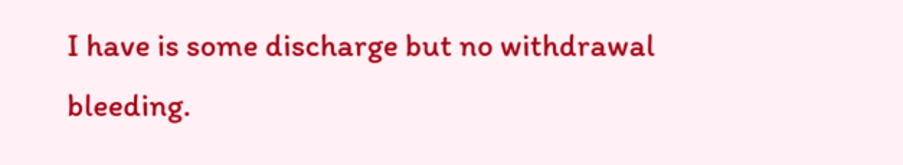I have is some discharge but no withdrawal bleeding.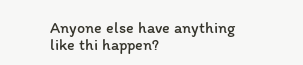Anyone else have anything like thi happen?